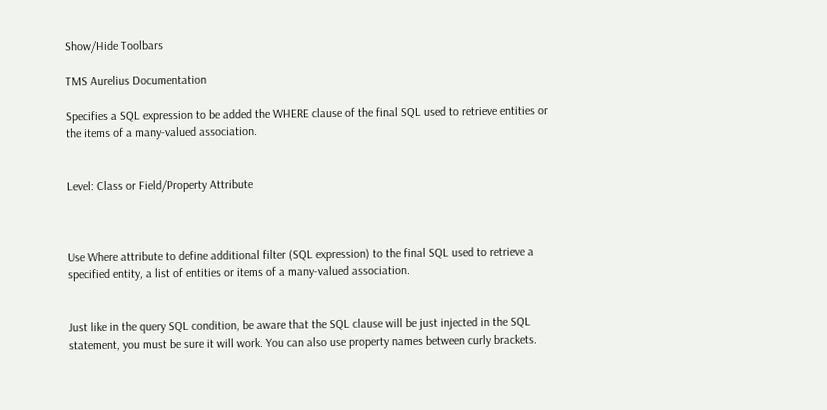Show/Hide Toolbars

TMS Aurelius Documentation

Specifies a SQL expression to be added the WHERE clause of the final SQL used to retrieve entities or the items of a many-valued association.


Level: Class or Field/Property Attribute



Use Where attribute to define additional filter (SQL expression) to the final SQL used to retrieve a specified entity, a list of entities or items of a many-valued association.


Just like in the query SQL condition, be aware that the SQL clause will be just injected in the SQL statement, you must be sure it will work. You can also use property names between curly brackets.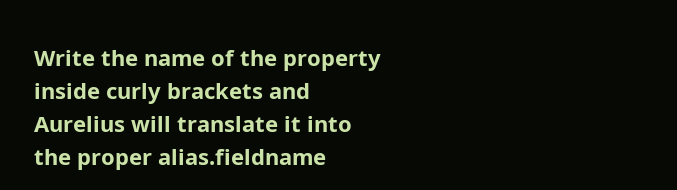Write the name of the property inside curly brackets and Aurelius will translate it into the proper alias.fieldname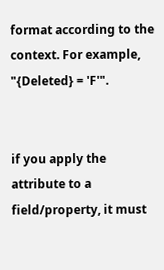format according to the context. For example, "{Deleted} = 'F'".


if you apply the attribute to a field/property, it must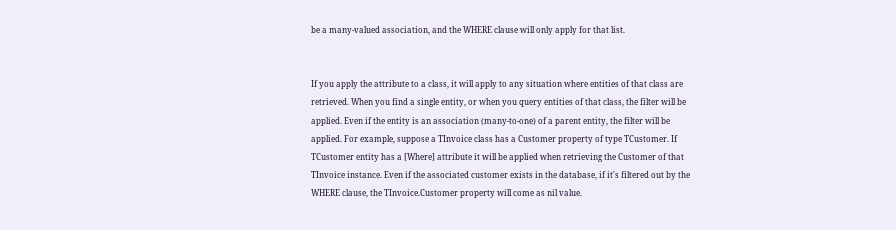be a many-valued association, and the WHERE clause will only apply for that list.


If you apply the attribute to a class, it will apply to any situation where entities of that class are retrieved. When you find a single entity, or when you query entities of that class, the filter will be applied. Even if the entity is an association (many-to-one) of a parent entity, the filter will be applied. For example, suppose a TInvoice class has a Customer property of type TCustomer. If TCustomer entity has a [Where] attribute it will be applied when retrieving the Customer of that TInvoice instance. Even if the associated customer exists in the database, if it's filtered out by the WHERE clause, the TInvoice.Customer property will come as nil value.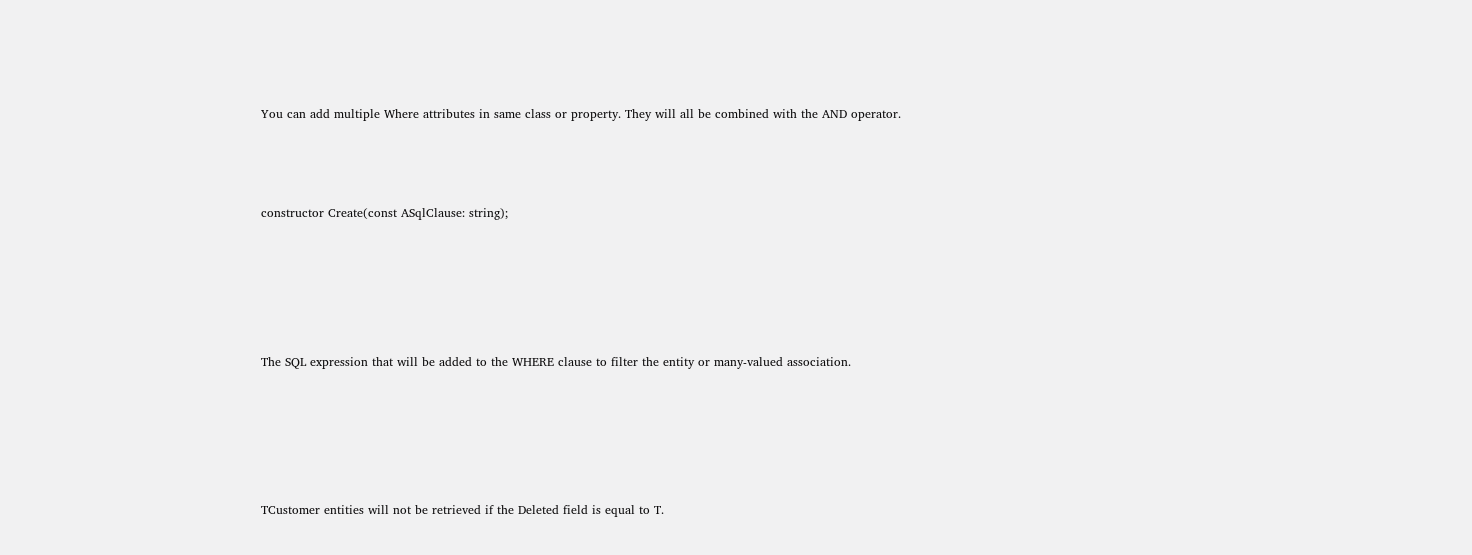You can add multiple Where attributes in same class or property. They will all be combined with the AND operator.



constructor Create(const ASqlClause: string);





The SQL expression that will be added to the WHERE clause to filter the entity or many-valued association.





TCustomer entities will not be retrieved if the Deleted field is equal to T.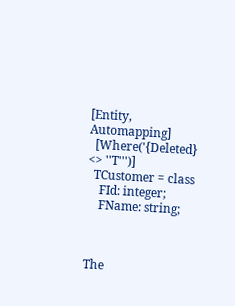[Entity, Automapping]
  [Where('{Deleted} <> ''T''')]
  TCustomer = class
    FId: integer;
    FName: string;



The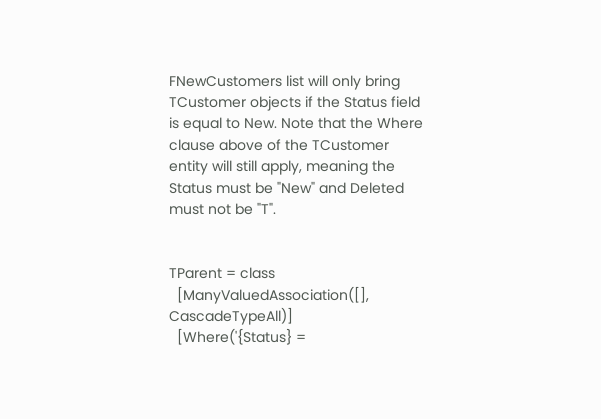FNewCustomers list will only bring TCustomer objects if the Status field is equal to New. Note that the Where clause above of the TCustomer entity will still apply, meaning the Status must be "New" and Deleted must not be "T".


TParent = class
  [ManyValuedAssociation([], CascadeTypeAll)]
  [Where('{Status} =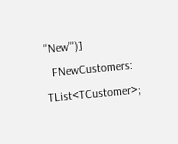''New''')]
  FNewCustomers: TList<TCustomer>;